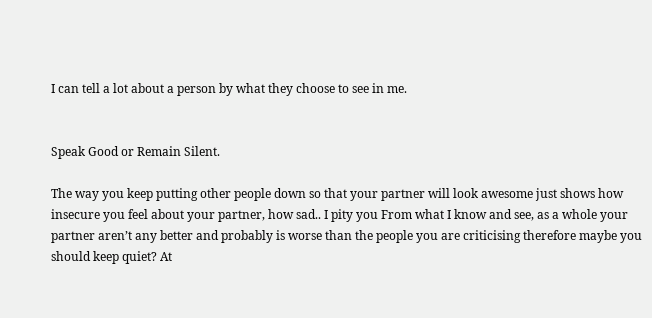I can tell a lot about a person by what they choose to see in me.


Speak Good or Remain Silent.

The way you keep putting other people down so that your partner will look awesome just shows how insecure you feel about your partner, how sad.. I pity you From what I know and see, as a whole your partner aren’t any better and probably is worse than the people you are criticising therefore maybe you should keep quiet? At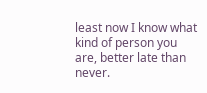least now I know what kind of person you are, better late than never.